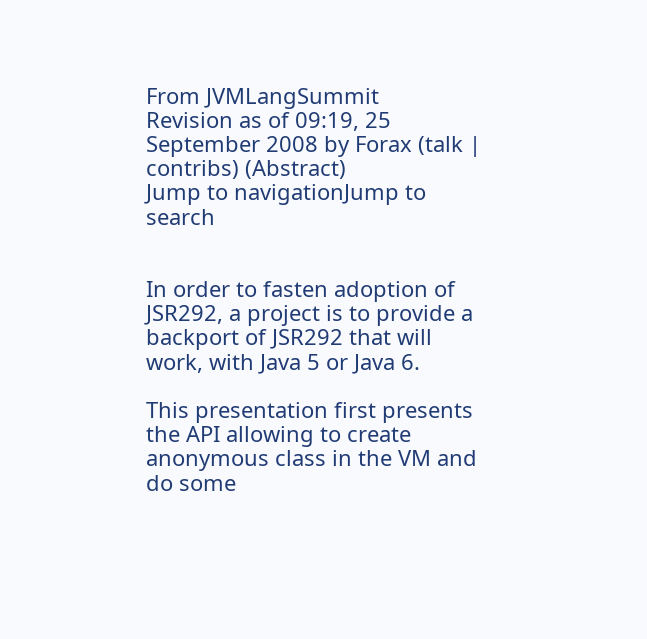From JVMLangSummit
Revision as of 09:19, 25 September 2008 by Forax (talk | contribs) (Abstract)
Jump to navigationJump to search


In order to fasten adoption of JSR292, a project is to provide a backport of JSR292 that will work, with Java 5 or Java 6.

This presentation first presents the API allowing to create anonymous class in the VM and do some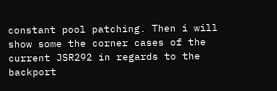constant pool patching. Then i will show some the corner cases of the current JSR292 in regards to the backport